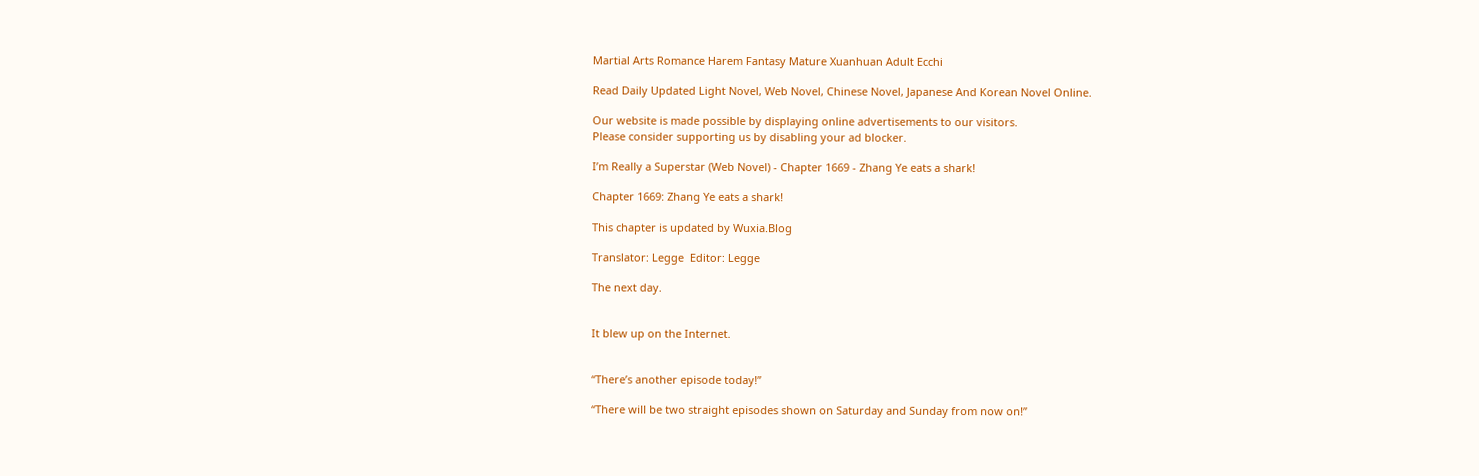Martial Arts Romance Harem Fantasy Mature Xuanhuan Adult Ecchi

Read Daily Updated Light Novel, Web Novel, Chinese Novel, Japanese And Korean Novel Online.

Our website is made possible by displaying online advertisements to our visitors.
Please consider supporting us by disabling your ad blocker.

I’m Really a Superstar (Web Novel) - Chapter 1669 - Zhang Ye eats a shark!

Chapter 1669: Zhang Ye eats a shark!

This chapter is updated by Wuxia.Blog

Translator: Legge  Editor: Legge

The next day.


It blew up on the Internet.


“There’s another episode today!”

“There will be two straight episodes shown on Saturday and Sunday from now on!”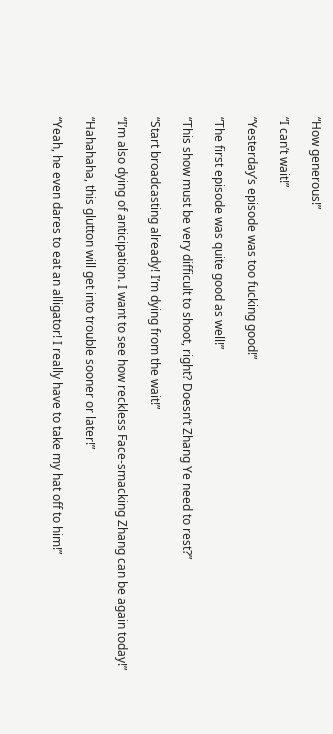“How generous!”

“I can’t wait!”

“Yesterday’s episode was too fucking good!”

“The first episode was quite good as well!”

“This show must be very difficult to shoot, right? Doesn’t Zhang Ye need to rest?”

“Start broadcasting already! I’m dying from the wait!”

“I’m also dying of anticipation. I want to see how reckless Face-smacking Zhang can be again today!”

“Hahahaha, this glutton will get into trouble sooner or later!”

“Yeah, he even dares to eat an alligator! I really have to take my hat off to him!”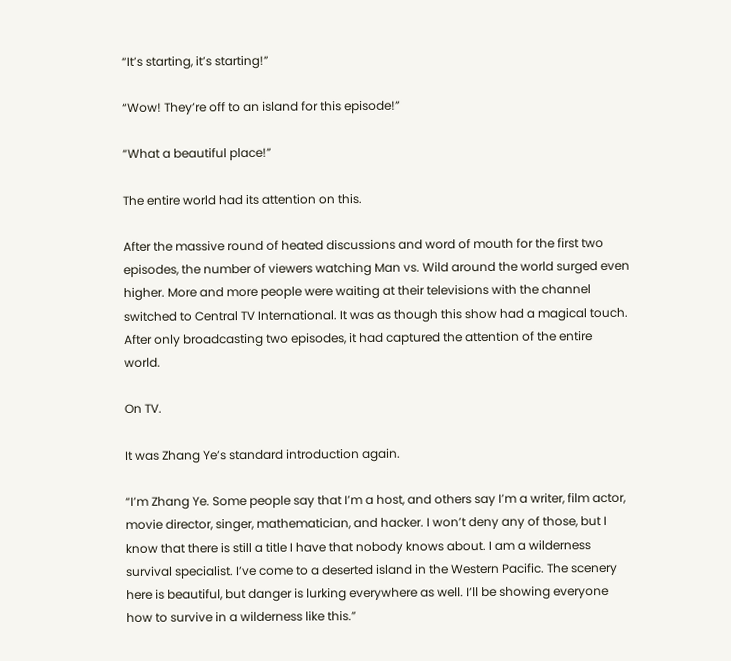“It’s starting, it’s starting!”

“Wow! They’re off to an island for this episode!”

“What a beautiful place!”

The entire world had its attention on this.

After the massive round of heated discussions and word of mouth for the first two episodes, the number of viewers watching Man vs. Wild around the world surged even higher. More and more people were waiting at their televisions with the channel switched to Central TV International. It was as though this show had a magical touch. After only broadcasting two episodes, it had captured the attention of the entire world.

On TV.

It was Zhang Ye’s standard introduction again.

“I’m Zhang Ye. Some people say that I’m a host, and others say I’m a writer, film actor, movie director, singer, mathematician, and hacker. I won’t deny any of those, but I know that there is still a title I have that nobody knows about. I am a wilderness survival specialist. I’ve come to a deserted island in the Western Pacific. The scenery here is beautiful, but danger is lurking everywhere as well. I’ll be showing everyone how to survive in a wilderness like this.”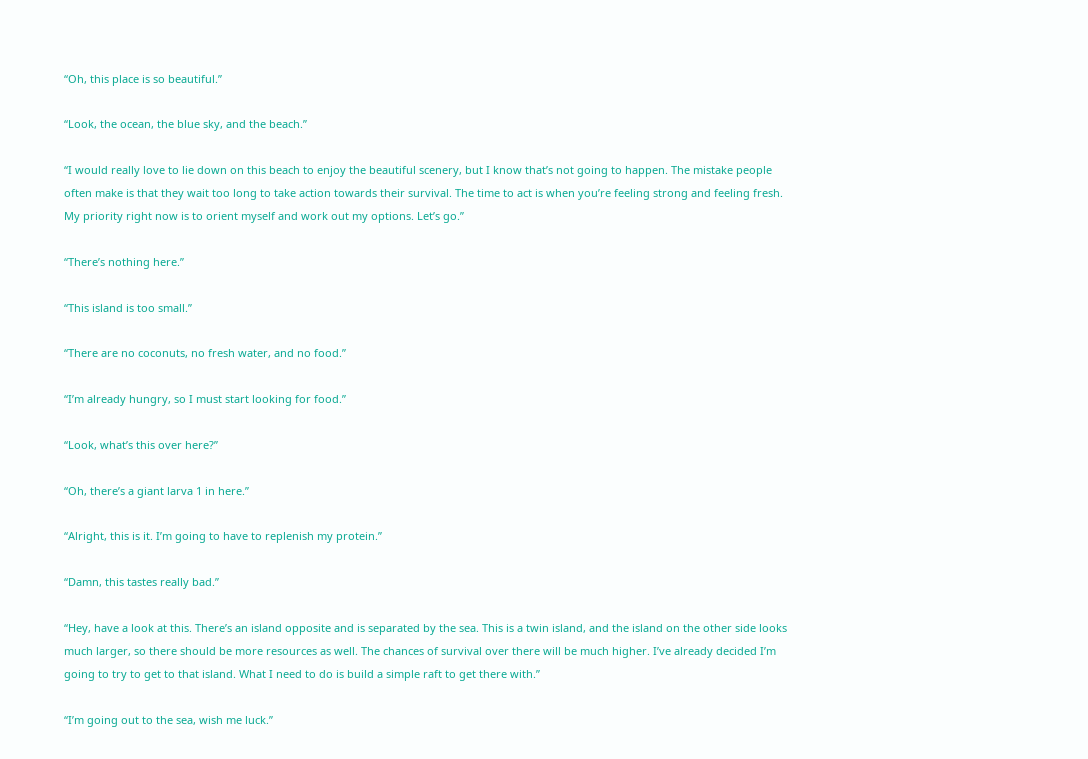“Oh, this place is so beautiful.”

“Look, the ocean, the blue sky, and the beach.”

“I would really love to lie down on this beach to enjoy the beautiful scenery, but I know that’s not going to happen. The mistake people often make is that they wait too long to take action towards their survival. The time to act is when you’re feeling strong and feeling fresh. My priority right now is to orient myself and work out my options. Let’s go.”

“There’s nothing here.”

“This island is too small.”

“There are no coconuts, no fresh water, and no food.”

“I’m already hungry, so I must start looking for food.”

“Look, what’s this over here?”

“Oh, there’s a giant larva 1 in here.”

“Alright, this is it. I’m going to have to replenish my protein.”

“Damn, this tastes really bad.”

“Hey, have a look at this. There’s an island opposite and is separated by the sea. This is a twin island, and the island on the other side looks much larger, so there should be more resources as well. The chances of survival over there will be much higher. I’ve already decided I’m going to try to get to that island. What I need to do is build a simple raft to get there with.”

“I’m going out to the sea, wish me luck.”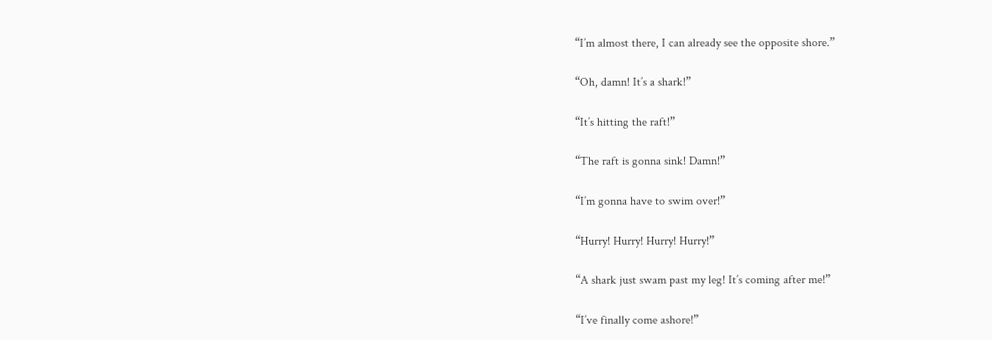“I’m almost there, I can already see the opposite shore.”

“Oh, damn! It’s a shark!”

“It’s hitting the raft!”

“The raft is gonna sink! Damn!”

“I’m gonna have to swim over!”

“Hurry! Hurry! Hurry! Hurry!”

“A shark just swam past my leg! It’s coming after me!”

“I’ve finally come ashore!”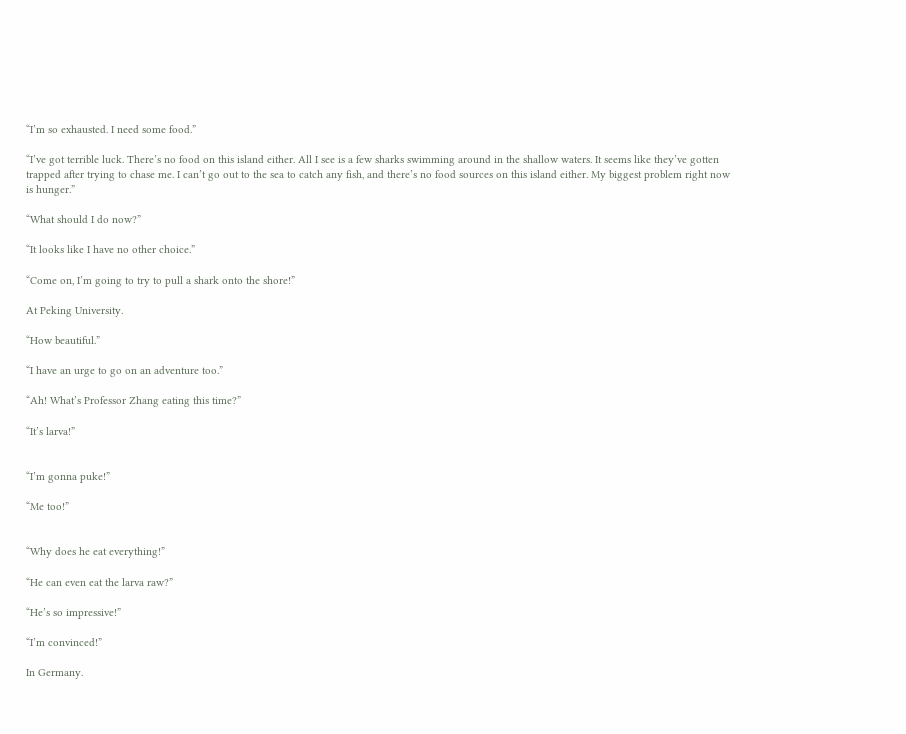“I’m so exhausted. I need some food.”

“I’ve got terrible luck. There’s no food on this island either. All I see is a few sharks swimming around in the shallow waters. It seems like they’ve gotten trapped after trying to chase me. I can’t go out to the sea to catch any fish, and there’s no food sources on this island either. My biggest problem right now is hunger.”

“What should I do now?”

“It looks like I have no other choice.”

“Come on, I’m going to try to pull a shark onto the shore!”

At Peking University.

“How beautiful.”

“I have an urge to go on an adventure too.”

“Ah! What’s Professor Zhang eating this time?”

“It’s larva!”


“I’m gonna puke!”

“Me too!”


“Why does he eat everything!”

“He can even eat the larva raw?”

“He’s so impressive!”

“I’m convinced!”

In Germany.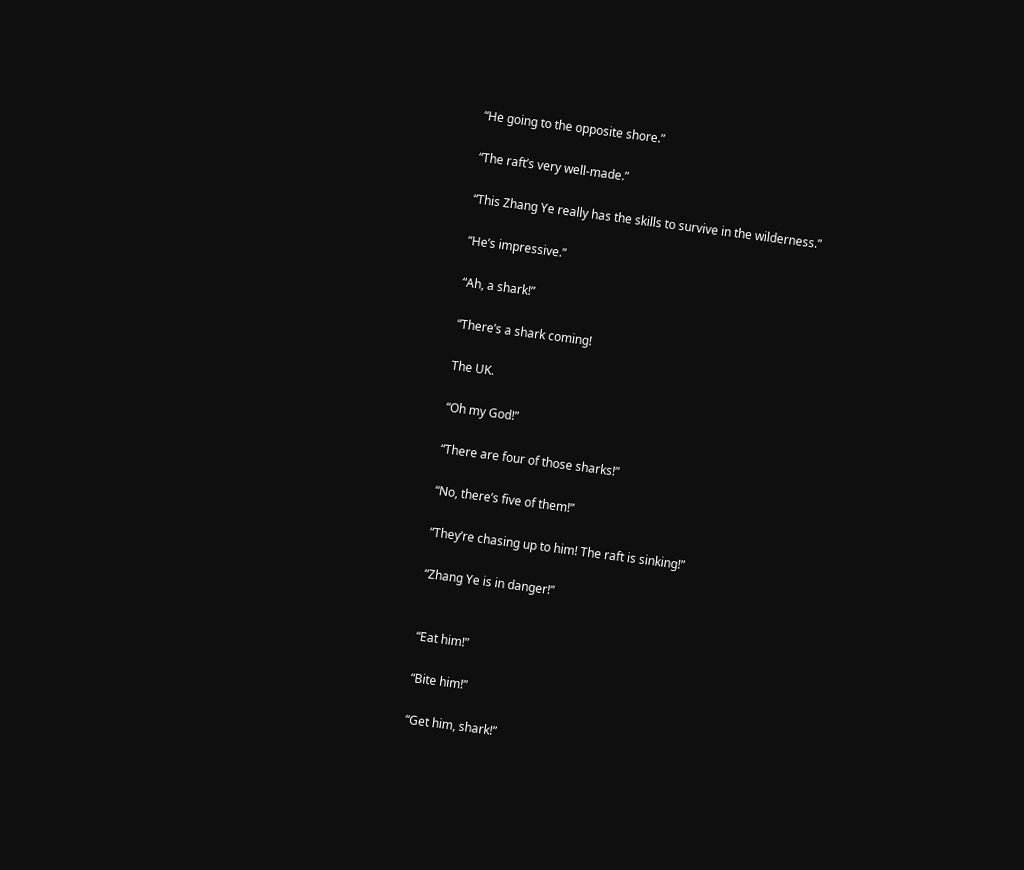“He going to the opposite shore.”

“The raft’s very well-made.”

“This Zhang Ye really has the skills to survive in the wilderness.”

“He’s impressive.”

“Ah, a shark!”

“There’s a shark coming!

The UK.

“Oh my God!”

“There are four of those sharks!”

“No, there’s five of them!”

“They’re chasing up to him! The raft is sinking!”

“Zhang Ye is in danger!”


“Eat him!”

“Bite him!”

“Get him, shark!”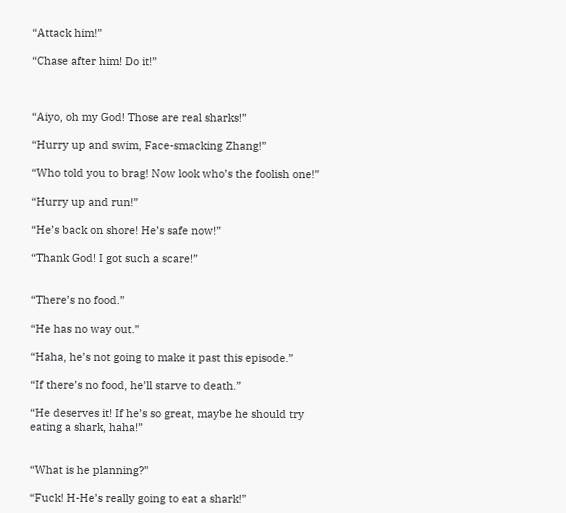“Attack him!”

“Chase after him! Do it!”



“Aiyo, oh my God! Those are real sharks!”

“Hurry up and swim, Face-smacking Zhang!”

“Who told you to brag! Now look who’s the foolish one!”

“Hurry up and run!”

“He’s back on shore! He’s safe now!”

“Thank God! I got such a scare!”


“There’s no food.”

“He has no way out.”

“Haha, he’s not going to make it past this episode.”

“If there’s no food, he’ll starve to death.”

“He deserves it! If he’s so great, maybe he should try eating a shark, haha!”


“What is he planning?”

“Fuck! H-He’s really going to eat a shark!”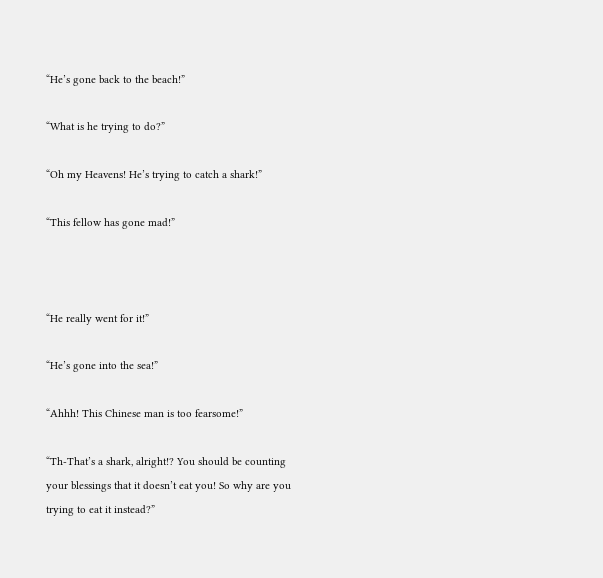“He’s gone back to the beach!”

“What is he trying to do?”

“Oh my Heavens! He’s trying to catch a shark!”

“This fellow has gone mad!”



“He really went for it!”

“He’s gone into the sea!”

“Ahhh! This Chinese man is too fearsome!”

“Th-That’s a shark, alright!? You should be counting your blessings that it doesn’t eat you! So why are you trying to eat it instead?”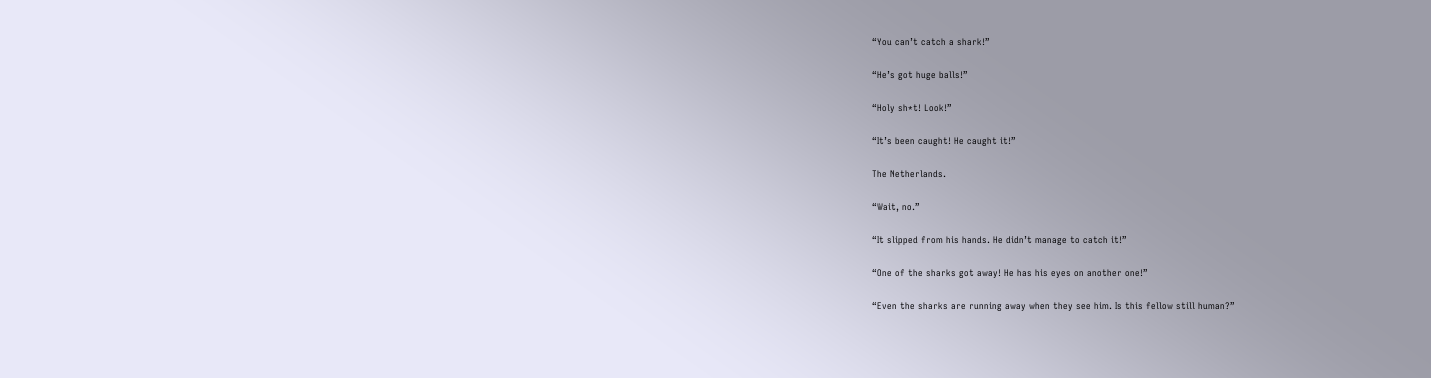“You can’t catch a shark!”

“He’s got huge balls!”

“Holy sh*t! Look!”

“It’s been caught! He caught it!”

The Netherlands.

“Wait, no.”

“It slipped from his hands. He didn’t manage to catch it!”

“One of the sharks got away! He has his eyes on another one!”

“Even the sharks are running away when they see him. Is this fellow still human?”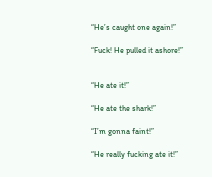“He’s caught one again!”

“Fuck! He pulled it ashore!”


“He ate it!”

“He ate the shark!”

“I’m gonna faint!”

“He really fucking ate it!”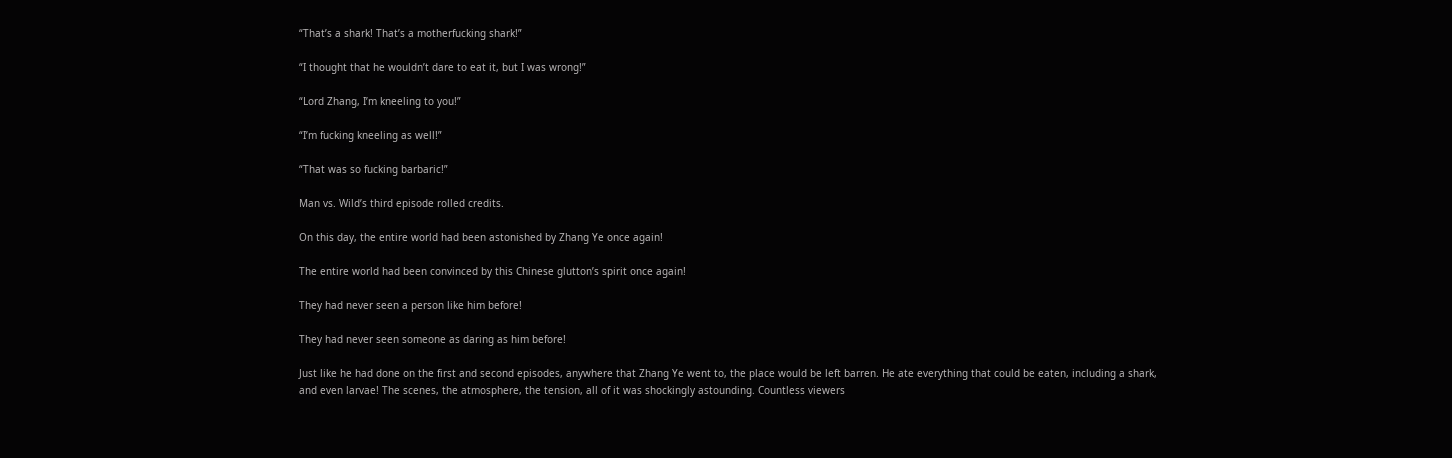“That’s a shark! That’s a motherfucking shark!”

“I thought that he wouldn’t dare to eat it, but I was wrong!”

“Lord Zhang, I’m kneeling to you!”

“I’m fucking kneeling as well!”

“That was so fucking barbaric!”

Man vs. Wild’s third episode rolled credits.

On this day, the entire world had been astonished by Zhang Ye once again!

The entire world had been convinced by this Chinese glutton’s spirit once again!

They had never seen a person like him before!

They had never seen someone as daring as him before!

Just like he had done on the first and second episodes, anywhere that Zhang Ye went to, the place would be left barren. He ate everything that could be eaten, including a shark, and even larvae! The scenes, the atmosphere, the tension, all of it was shockingly astounding. Countless viewers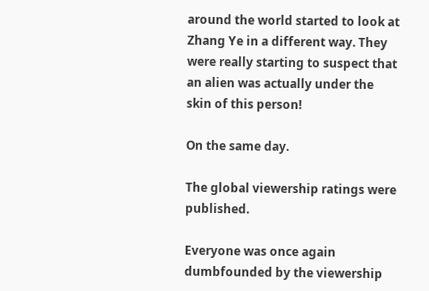around the world started to look at Zhang Ye in a different way. They were really starting to suspect that an alien was actually under the skin of this person!

On the same day.

The global viewership ratings were published.

Everyone was once again dumbfounded by the viewership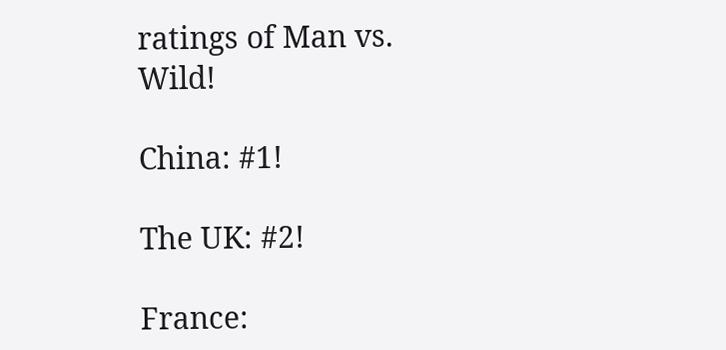ratings of Man vs. Wild!

China: #1!

The UK: #2!

France: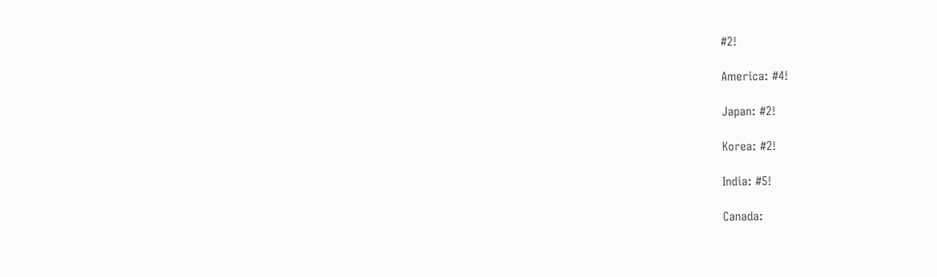#2!

America: #4!

Japan: #2!

Korea: #2!

India: #5!

Canada: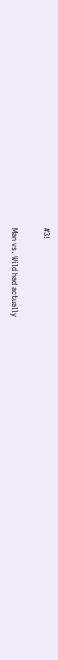#3!

Man vs. Wild had actually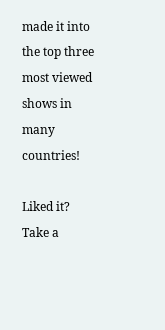made it into the top three most viewed shows in many countries!

Liked it? Take a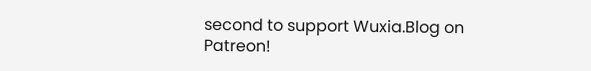second to support Wuxia.Blog on Patreon!